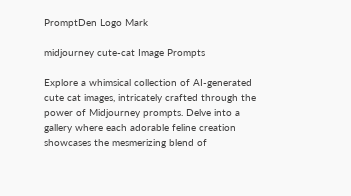PromptDen Logo Mark

midjourney cute-cat Image Prompts

Explore a whimsical collection of AI-generated cute cat images, intricately crafted through the power of Midjourney prompts. Delve into a gallery where each adorable feline creation showcases the mesmerizing blend of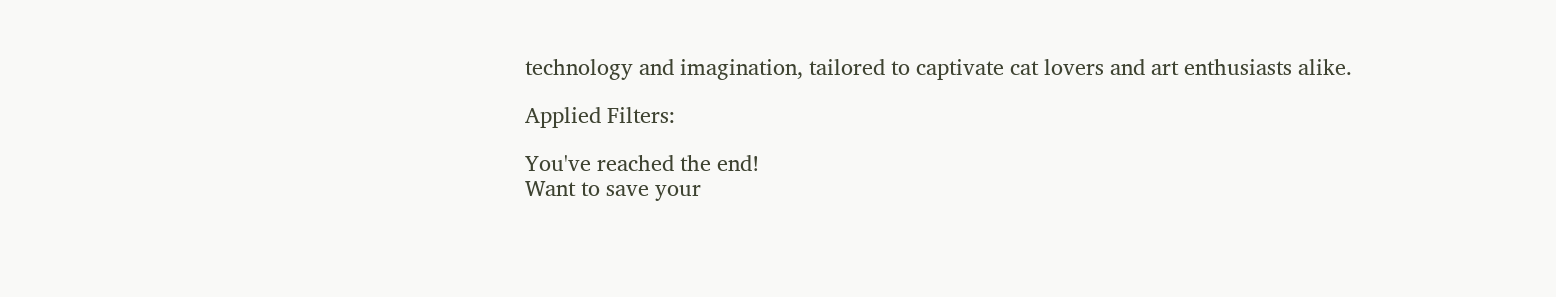technology and imagination, tailored to captivate cat lovers and art enthusiasts alike.

Applied Filters:

You've reached the end!
Want to save your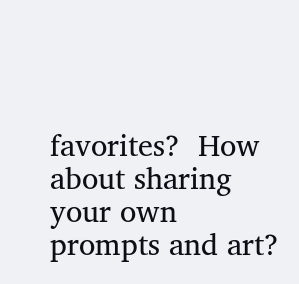favorites?  How about sharing your own prompts and art?